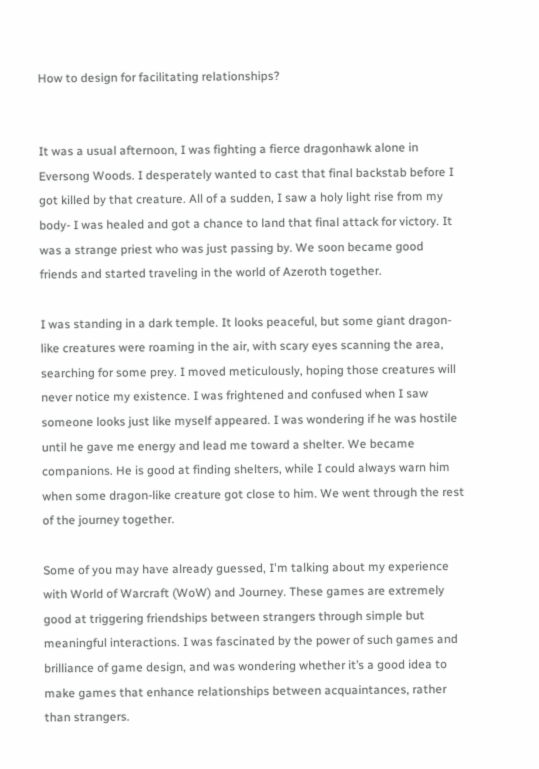How to design for facilitating relationships?


It was a usual afternoon, I was fighting a fierce dragonhawk alone in Eversong Woods. I desperately wanted to cast that final backstab before I got killed by that creature. All of a sudden, I saw a holy light rise from my body- I was healed and got a chance to land that final attack for victory. It was a strange priest who was just passing by. We soon became good friends and started traveling in the world of Azeroth together.

I was standing in a dark temple. It looks peaceful, but some giant dragon-like creatures were roaming in the air, with scary eyes scanning the area, searching for some prey. I moved meticulously, hoping those creatures will never notice my existence. I was frightened and confused when I saw someone looks just like myself appeared. I was wondering if he was hostile until he gave me energy and lead me toward a shelter. We became companions. He is good at finding shelters, while I could always warn him when some dragon-like creature got close to him. We went through the rest of the journey together.

Some of you may have already guessed, I'm talking about my experience with World of Warcraft (WoW) and Journey. These games are extremely good at triggering friendships between strangers through simple but meaningful interactions. I was fascinated by the power of such games and brilliance of game design, and was wondering whether it’s a good idea to make games that enhance relationships between acquaintances, rather than strangers.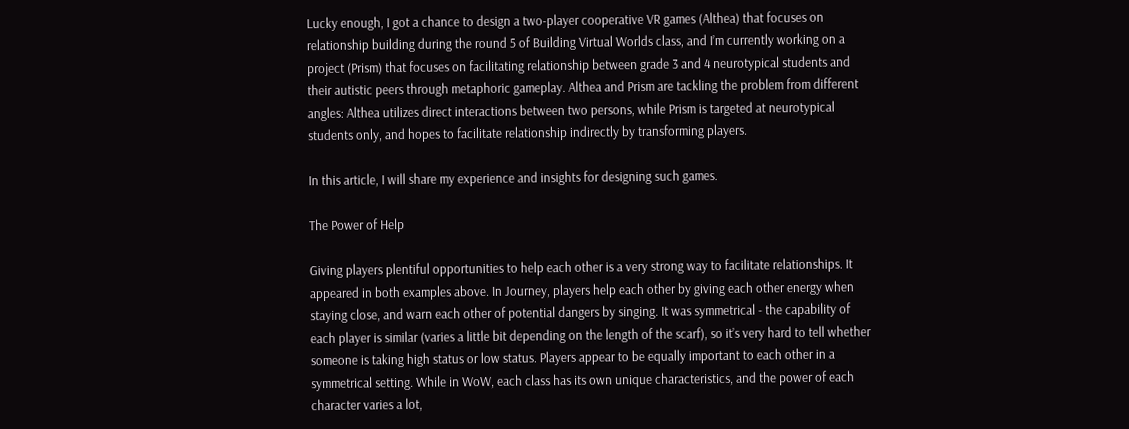Lucky enough, I got a chance to design a two-player cooperative VR games (Althea) that focuses on relationship building during the round 5 of Building Virtual Worlds class, and I’m currently working on a project (Prism) that focuses on facilitating relationship between grade 3 and 4 neurotypical students and their autistic peers through metaphoric gameplay. Althea and Prism are tackling the problem from different angles: Althea utilizes direct interactions between two persons, while Prism is targeted at neurotypical students only, and hopes to facilitate relationship indirectly by transforming players.

In this article, I will share my experience and insights for designing such games.

The Power of Help

Giving players plentiful opportunities to help each other is a very strong way to facilitate relationships. It appeared in both examples above. In Journey, players help each other by giving each other energy when staying close, and warn each other of potential dangers by singing. It was symmetrical - the capability of each player is similar (varies a little bit depending on the length of the scarf), so it’s very hard to tell whether someone is taking high status or low status. Players appear to be equally important to each other in a symmetrical setting. While in WoW, each class has its own unique characteristics, and the power of each character varies a lot,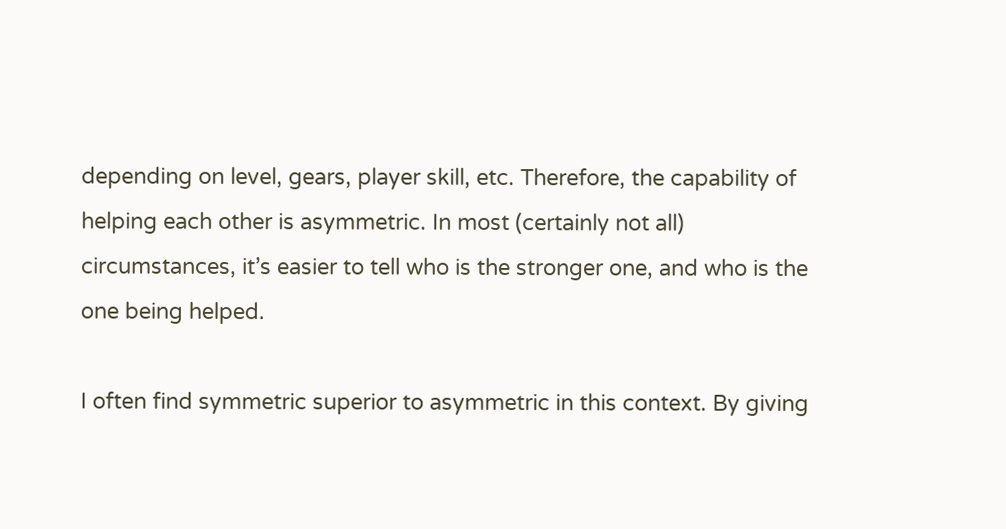depending on level, gears, player skill, etc. Therefore, the capability of helping each other is asymmetric. In most (certainly not all) circumstances, it’s easier to tell who is the stronger one, and who is the one being helped.

I often find symmetric superior to asymmetric in this context. By giving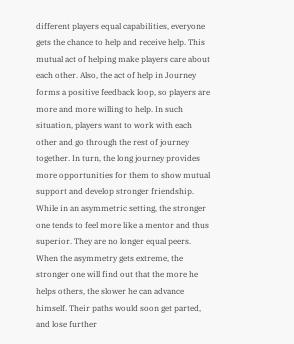different players equal capabilities, everyone gets the chance to help and receive help. This mutual act of helping make players care about each other. Also, the act of help in Journey forms a positive feedback loop, so players are more and more willing to help. In such situation, players want to work with each other and go through the rest of journey together. In turn, the long journey provides more opportunities for them to show mutual support and develop stronger friendship. While in an asymmetric setting, the stronger one tends to feel more like a mentor and thus superior. They are no longer equal peers. When the asymmetry gets extreme, the stronger one will find out that the more he helps others, the slower he can advance himself. Their paths would soon get parted, and lose further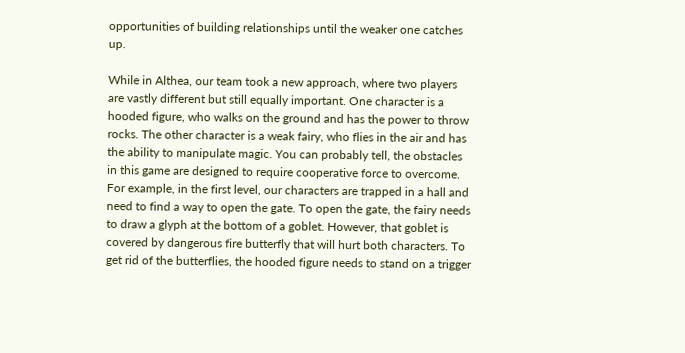opportunities of building relationships until the weaker one catches up.

While in Althea, our team took a new approach, where two players are vastly different but still equally important. One character is a hooded figure, who walks on the ground and has the power to throw rocks. The other character is a weak fairy, who flies in the air and has the ability to manipulate magic. You can probably tell, the obstacles in this game are designed to require cooperative force to overcome. For example, in the first level, our characters are trapped in a hall and need to find a way to open the gate. To open the gate, the fairy needs to draw a glyph at the bottom of a goblet. However, that goblet is covered by dangerous fire butterfly that will hurt both characters. To get rid of the butterflies, the hooded figure needs to stand on a trigger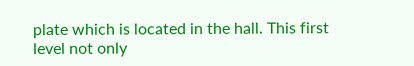plate which is located in the hall. This first level not only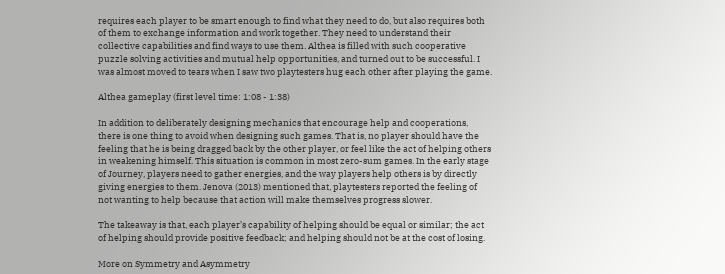requires each player to be smart enough to find what they need to do, but also requires both of them to exchange information and work together. They need to understand their collective capabilities and find ways to use them. Althea is filled with such cooperative puzzle solving activities and mutual help opportunities, and turned out to be successful. I was almost moved to tears when I saw two playtesters hug each other after playing the game.

Althea gameplay (first level time: 1:08 - 1:38)

In addition to deliberately designing mechanics that encourage help and cooperations, there is one thing to avoid when designing such games. That is, no player should have the feeling that he is being dragged back by the other player, or feel like the act of helping others in weakening himself. This situation is common in most zero-sum games. In the early stage of Journey, players need to gather energies, and the way players help others is by directly giving energies to them. Jenova (2013) mentioned that, playtesters reported the feeling of not wanting to help because that action will make themselves progress slower.

The takeaway is that, each player’s capability of helping should be equal or similar; the act of helping should provide positive feedback; and helping should not be at the cost of losing.

More on Symmetry and Asymmetry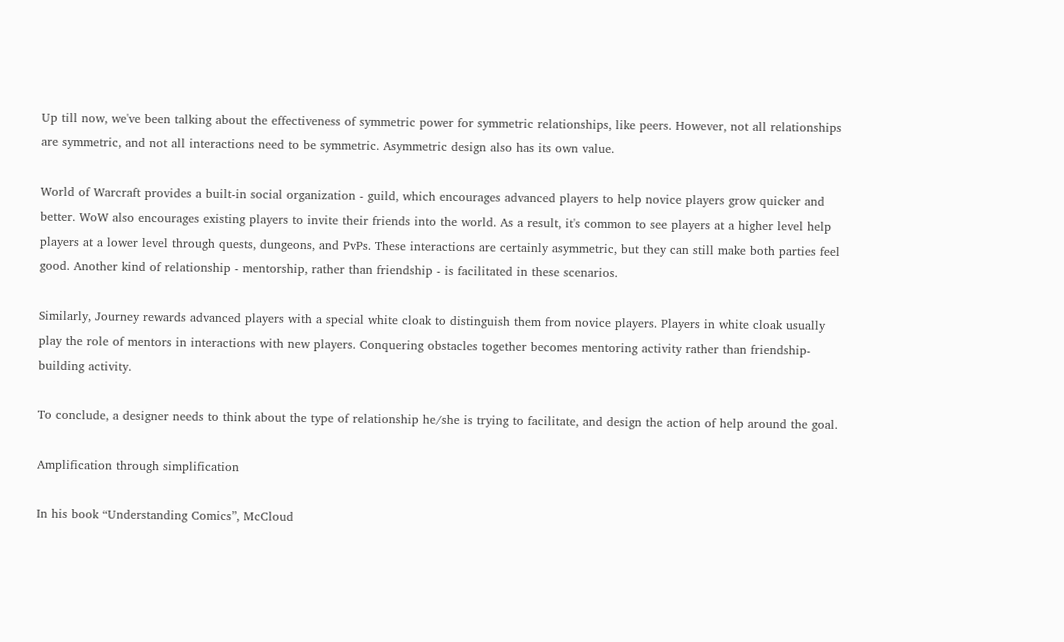Up till now, we've been talking about the effectiveness of symmetric power for symmetric relationships, like peers. However, not all relationships are symmetric, and not all interactions need to be symmetric. Asymmetric design also has its own value.

World of Warcraft provides a built-in social organization - guild, which encourages advanced players to help novice players grow quicker and better. WoW also encourages existing players to invite their friends into the world. As a result, it's common to see players at a higher level help players at a lower level through quests, dungeons, and PvPs. These interactions are certainly asymmetric, but they can still make both parties feel good. Another kind of relationship - mentorship, rather than friendship - is facilitated in these scenarios.

Similarly, Journey rewards advanced players with a special white cloak to distinguish them from novice players. Players in white cloak usually play the role of mentors in interactions with new players. Conquering obstacles together becomes mentoring activity rather than friendship-building activity.

To conclude, a designer needs to think about the type of relationship he/she is trying to facilitate, and design the action of help around the goal.

Amplification through simplification

In his book “Understanding Comics”, McCloud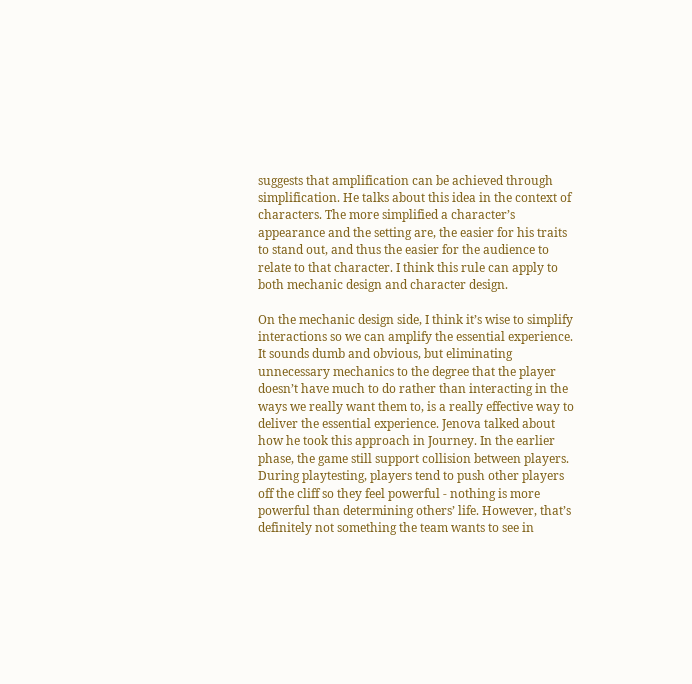suggests that amplification can be achieved through simplification. He talks about this idea in the context of characters. The more simplified a character’s appearance and the setting are, the easier for his traits to stand out, and thus the easier for the audience to relate to that character. I think this rule can apply to both mechanic design and character design.

On the mechanic design side, I think it’s wise to simplify interactions so we can amplify the essential experience. It sounds dumb and obvious, but eliminating unnecessary mechanics to the degree that the player doesn’t have much to do rather than interacting in the ways we really want them to, is a really effective way to deliver the essential experience. Jenova talked about how he took this approach in Journey. In the earlier phase, the game still support collision between players. During playtesting, players tend to push other players off the cliff so they feel powerful - nothing is more powerful than determining others’ life. However, that’s definitely not something the team wants to see in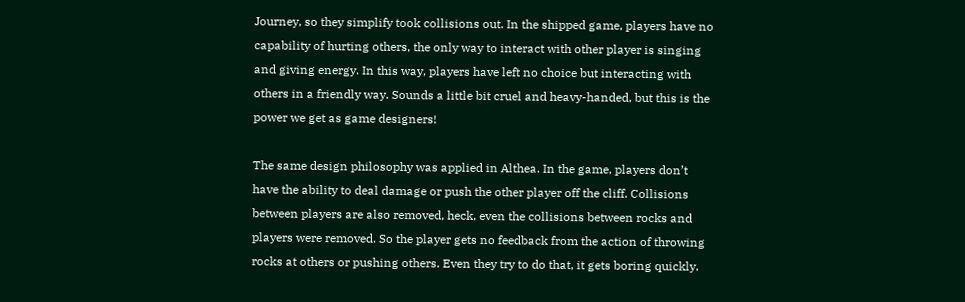Journey, so they simplify took collisions out. In the shipped game, players have no capability of hurting others, the only way to interact with other player is singing and giving energy. In this way, players have left no choice but interacting with others in a friendly way. Sounds a little bit cruel and heavy-handed, but this is the power we get as game designers!

The same design philosophy was applied in Althea. In the game, players don’t have the ability to deal damage or push the other player off the cliff. Collisions between players are also removed, heck, even the collisions between rocks and players were removed. So the player gets no feedback from the action of throwing rocks at others or pushing others. Even they try to do that, it gets boring quickly.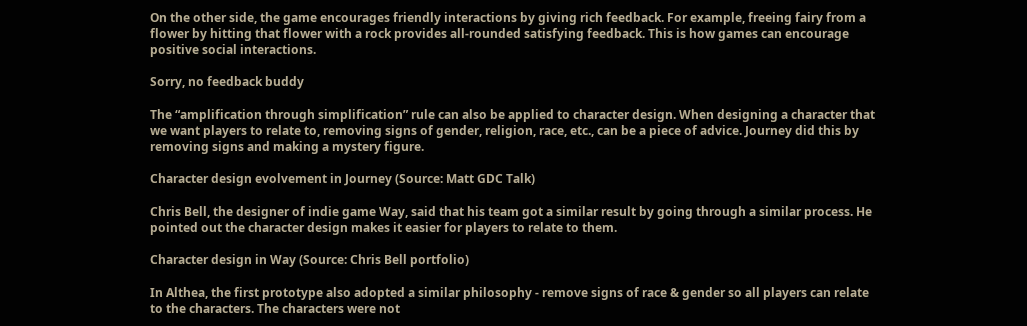On the other side, the game encourages friendly interactions by giving rich feedback. For example, freeing fairy from a flower by hitting that flower with a rock provides all-rounded satisfying feedback. This is how games can encourage positive social interactions.

Sorry, no feedback buddy

The “amplification through simplification” rule can also be applied to character design. When designing a character that we want players to relate to, removing signs of gender, religion, race, etc., can be a piece of advice. Journey did this by removing signs and making a mystery figure.

Character design evolvement in Journey (Source: Matt GDC Talk)

Chris Bell, the designer of indie game Way, said that his team got a similar result by going through a similar process. He pointed out the character design makes it easier for players to relate to them.

Character design in Way (Source: Chris Bell portfolio)

In Althea, the first prototype also adopted a similar philosophy - remove signs of race & gender so all players can relate to the characters. The characters were not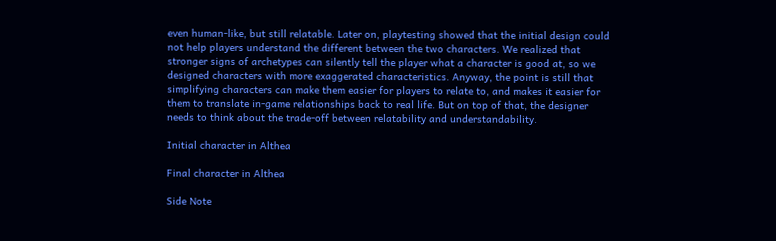even human-like, but still relatable. Later on, playtesting showed that the initial design could not help players understand the different between the two characters. We realized that stronger signs of archetypes can silently tell the player what a character is good at, so we designed characters with more exaggerated characteristics. Anyway, the point is still that simplifying characters can make them easier for players to relate to, and makes it easier for them to translate in-game relationships back to real life. But on top of that, the designer needs to think about the trade-off between relatability and understandability.

Initial character in Althea

Final character in Althea

Side Note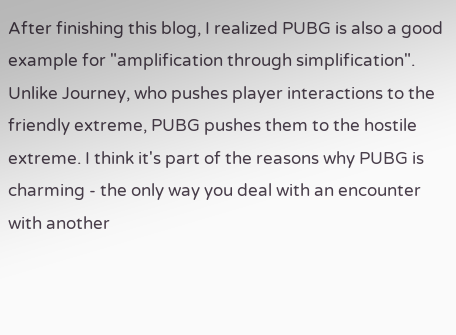After finishing this blog, I realized PUBG is also a good example for "amplification through simplification". Unlike Journey, who pushes player interactions to the friendly extreme, PUBG pushes them to the hostile extreme. I think it's part of the reasons why PUBG is charming - the only way you deal with an encounter with another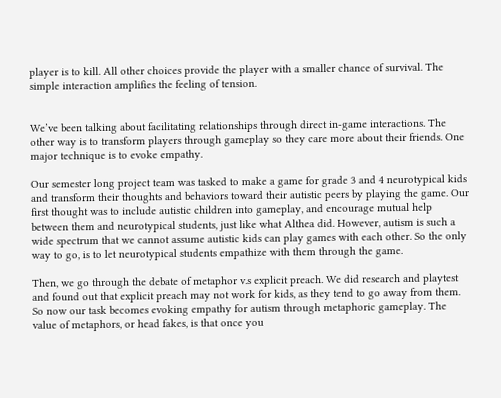player is to kill. All other choices provide the player with a smaller chance of survival. The simple interaction amplifies the feeling of tension.


We’ve been talking about facilitating relationships through direct in-game interactions. The other way is to transform players through gameplay so they care more about their friends. One major technique is to evoke empathy.

Our semester long project team was tasked to make a game for grade 3 and 4 neurotypical kids and transform their thoughts and behaviors toward their autistic peers by playing the game. Our first thought was to include autistic children into gameplay, and encourage mutual help between them and neurotypical students, just like what Althea did. However, autism is such a wide spectrum that we cannot assume autistic kids can play games with each other. So the only way to go, is to let neurotypical students empathize with them through the game.

Then, we go through the debate of metaphor v.s explicit preach. We did research and playtest and found out that explicit preach may not work for kids, as they tend to go away from them. So now our task becomes evoking empathy for autism through metaphoric gameplay. The value of metaphors, or head fakes, is that once you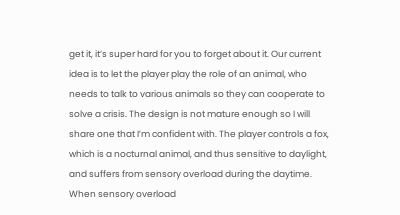get it, it’s super hard for you to forget about it. Our current idea is to let the player play the role of an animal, who needs to talk to various animals so they can cooperate to solve a crisis. The design is not mature enough so I will share one that I’m confident with. The player controls a fox, which is a nocturnal animal, and thus sensitive to daylight, and suffers from sensory overload during the daytime. When sensory overload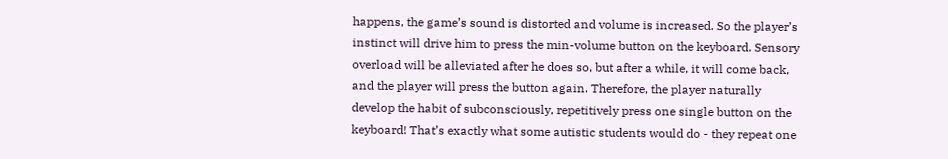happens, the game’s sound is distorted and volume is increased. So the player’s instinct will drive him to press the min-volume button on the keyboard. Sensory overload will be alleviated after he does so, but after a while, it will come back, and the player will press the button again. Therefore, the player naturally develop the habit of subconsciously, repetitively press one single button on the keyboard! That’s exactly what some autistic students would do - they repeat one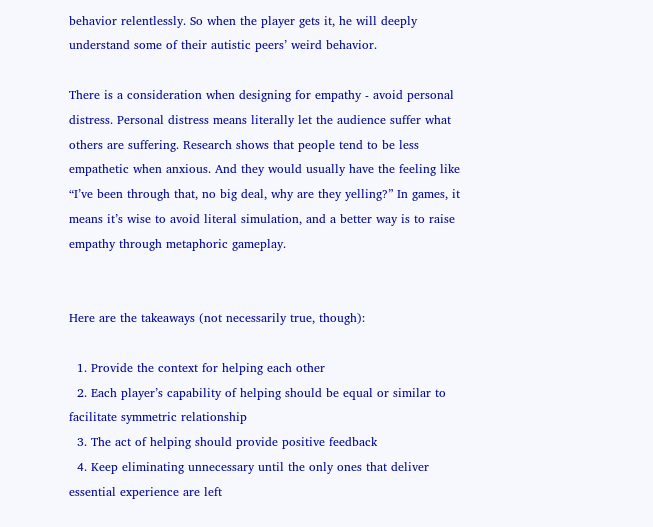behavior relentlessly. So when the player gets it, he will deeply understand some of their autistic peers’ weird behavior.

There is a consideration when designing for empathy - avoid personal distress. Personal distress means literally let the audience suffer what others are suffering. Research shows that people tend to be less empathetic when anxious. And they would usually have the feeling like “I’ve been through that, no big deal, why are they yelling?” In games, it means it’s wise to avoid literal simulation, and a better way is to raise empathy through metaphoric gameplay.


Here are the takeaways (not necessarily true, though):

  1. Provide the context for helping each other
  2. Each player’s capability of helping should be equal or similar to facilitate symmetric relationship
  3. The act of helping should provide positive feedback
  4. Keep eliminating unnecessary until the only ones that deliver essential experience are left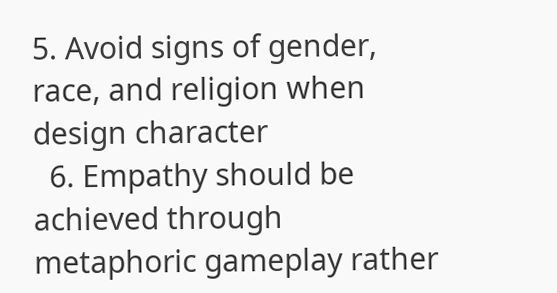5. Avoid signs of gender, race, and religion when design character
  6. Empathy should be achieved through metaphoric gameplay rather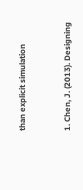than explicit simulation


1. Chen, J. (2013). Designing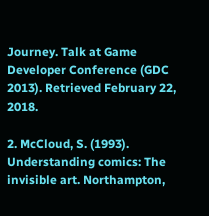Journey. Talk at Game Developer Conference (GDC 2013). Retrieved February 22, 2018.

2. McCloud, S. (1993). Understanding comics: The invisible art. Northampton,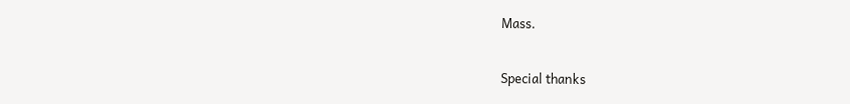Mass.

Special thanks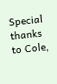Special thanks to Cole,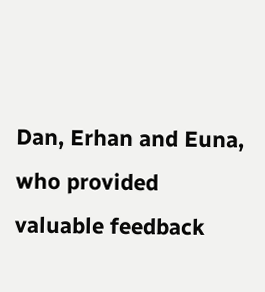Dan, Erhan and Euna, who provided valuable feedback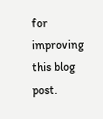for improving this blog post.